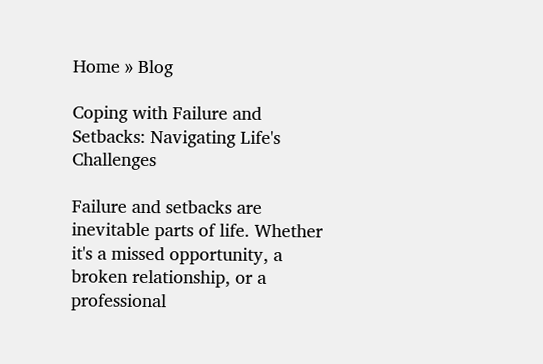Home » Blog

Coping with Failure and Setbacks: Navigating Life's Challenges

Failure and setbacks are inevitable parts of life. Whether it's a missed opportunity, a broken relationship, or a professional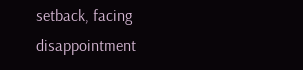setback, facing disappointment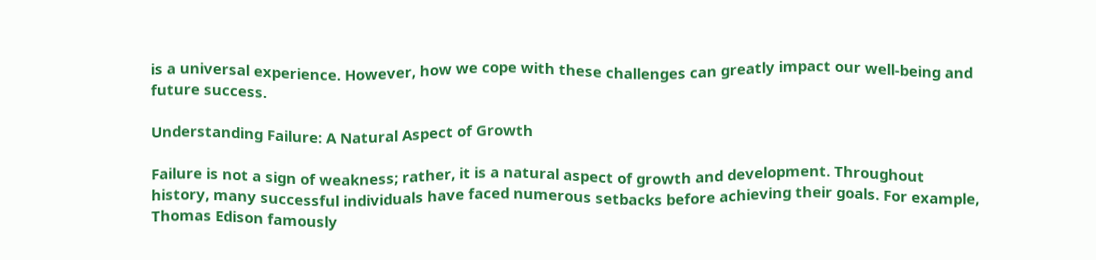is a universal experience. However, how we cope with these challenges can greatly impact our well-being and future success.

Understanding Failure: A Natural Aspect of Growth

Failure is not a sign of weakness; rather, it is a natural aspect of growth and development. Throughout history, many successful individuals have faced numerous setbacks before achieving their goals. For example, Thomas Edison famously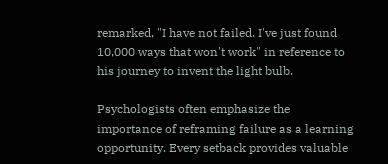remarked, "I have not failed. I've just found 10,000 ways that won't work" in reference to his journey to invent the light bulb.

Psychologists often emphasize the importance of reframing failure as a learning opportunity. Every setback provides valuable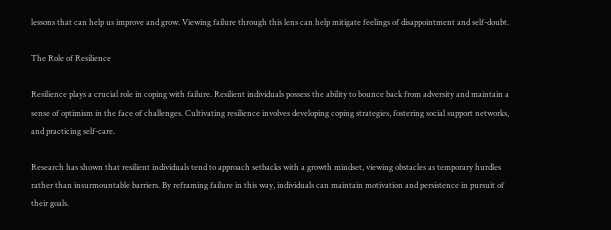lessons that can help us improve and grow. Viewing failure through this lens can help mitigate feelings of disappointment and self-doubt.

The Role of Resilience

Resilience plays a crucial role in coping with failure. Resilient individuals possess the ability to bounce back from adversity and maintain a sense of optimism in the face of challenges. Cultivating resilience involves developing coping strategies, fostering social support networks, and practicing self-care.

Research has shown that resilient individuals tend to approach setbacks with a growth mindset, viewing obstacles as temporary hurdles rather than insurmountable barriers. By reframing failure in this way, individuals can maintain motivation and persistence in pursuit of their goals.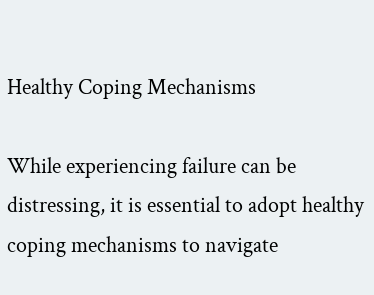Healthy Coping Mechanisms

While experiencing failure can be distressing, it is essential to adopt healthy coping mechanisms to navigate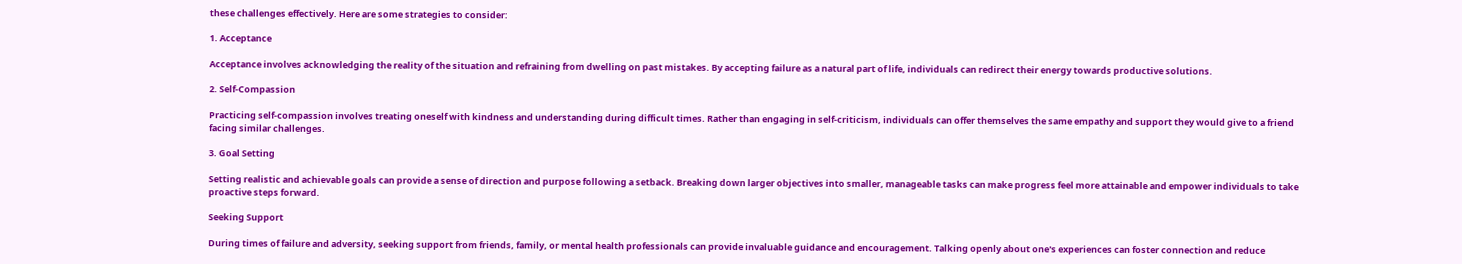these challenges effectively. Here are some strategies to consider:

1. Acceptance

Acceptance involves acknowledging the reality of the situation and refraining from dwelling on past mistakes. By accepting failure as a natural part of life, individuals can redirect their energy towards productive solutions.

2. Self-Compassion

Practicing self-compassion involves treating oneself with kindness and understanding during difficult times. Rather than engaging in self-criticism, individuals can offer themselves the same empathy and support they would give to a friend facing similar challenges.

3. Goal Setting

Setting realistic and achievable goals can provide a sense of direction and purpose following a setback. Breaking down larger objectives into smaller, manageable tasks can make progress feel more attainable and empower individuals to take proactive steps forward.

Seeking Support

During times of failure and adversity, seeking support from friends, family, or mental health professionals can provide invaluable guidance and encouragement. Talking openly about one's experiences can foster connection and reduce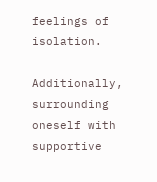feelings of isolation.

Additionally, surrounding oneself with supportive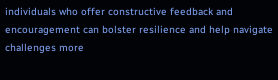individuals who offer constructive feedback and encouragement can bolster resilience and help navigate challenges more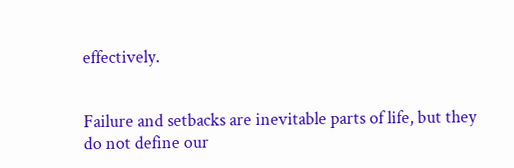effectively.


Failure and setbacks are inevitable parts of life, but they do not define our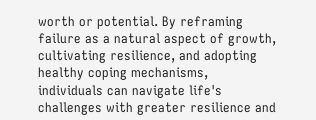worth or potential. By reframing failure as a natural aspect of growth, cultivating resilience, and adopting healthy coping mechanisms, individuals can navigate life's challenges with greater resilience and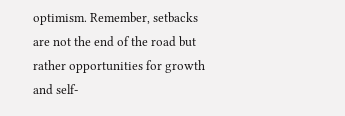optimism. Remember, setbacks are not the end of the road but rather opportunities for growth and self-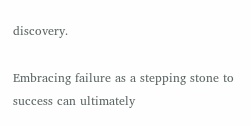discovery.

Embracing failure as a stepping stone to success can ultimately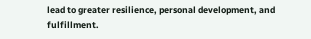lead to greater resilience, personal development, and fulfillment.